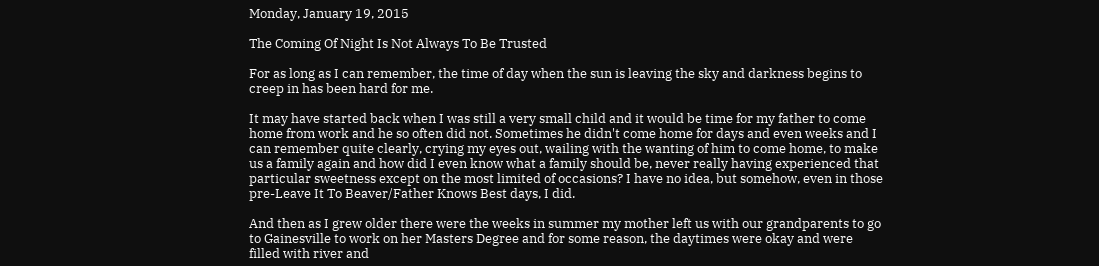Monday, January 19, 2015

The Coming Of Night Is Not Always To Be Trusted

For as long as I can remember, the time of day when the sun is leaving the sky and darkness begins to creep in has been hard for me.

It may have started back when I was still a very small child and it would be time for my father to come home from work and he so often did not. Sometimes he didn't come home for days and even weeks and I can remember quite clearly, crying my eyes out, wailing with the wanting of him to come home, to make us a family again and how did I even know what a family should be, never really having experienced that particular sweetness except on the most limited of occasions? I have no idea, but somehow, even in those pre-Leave It To Beaver/Father Knows Best days, I did.

And then as I grew older there were the weeks in summer my mother left us with our grandparents to go to Gainesville to work on her Masters Degree and for some reason, the daytimes were okay and were filled with river and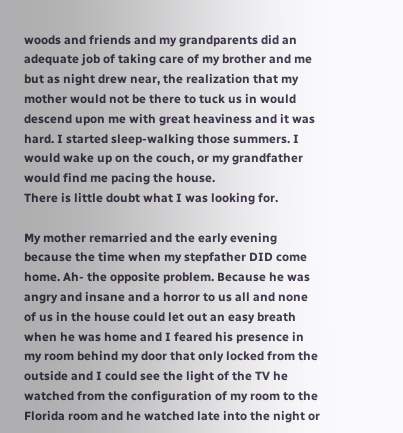woods and friends and my grandparents did an adequate job of taking care of my brother and me but as night drew near, the realization that my mother would not be there to tuck us in would descend upon me with great heaviness and it was hard. I started sleep-walking those summers. I would wake up on the couch, or my grandfather would find me pacing the house.
There is little doubt what I was looking for.

My mother remarried and the early evening because the time when my stepfather DID come home. Ah- the opposite problem. Because he was angry and insane and a horror to us all and none of us in the house could let out an easy breath when he was home and I feared his presence in my room behind my door that only locked from the outside and I could see the light of the TV he watched from the configuration of my room to the Florida room and he watched late into the night or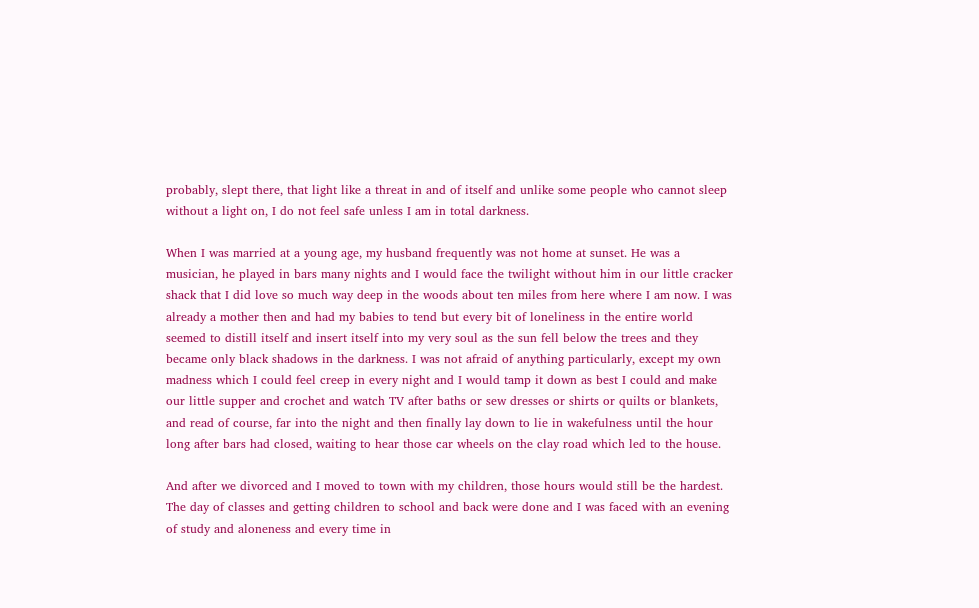probably, slept there, that light like a threat in and of itself and unlike some people who cannot sleep without a light on, I do not feel safe unless I am in total darkness.

When I was married at a young age, my husband frequently was not home at sunset. He was a musician, he played in bars many nights and I would face the twilight without him in our little cracker shack that I did love so much way deep in the woods about ten miles from here where I am now. I was already a mother then and had my babies to tend but every bit of loneliness in the entire world seemed to distill itself and insert itself into my very soul as the sun fell below the trees and they became only black shadows in the darkness. I was not afraid of anything particularly, except my own madness which I could feel creep in every night and I would tamp it down as best I could and make our little supper and crochet and watch TV after baths or sew dresses or shirts or quilts or blankets,  and read of course, far into the night and then finally lay down to lie in wakefulness until the hour long after bars had closed, waiting to hear those car wheels on the clay road which led to the house.

And after we divorced and I moved to town with my children, those hours would still be the hardest. The day of classes and getting children to school and back were done and I was faced with an evening of study and aloneness and every time in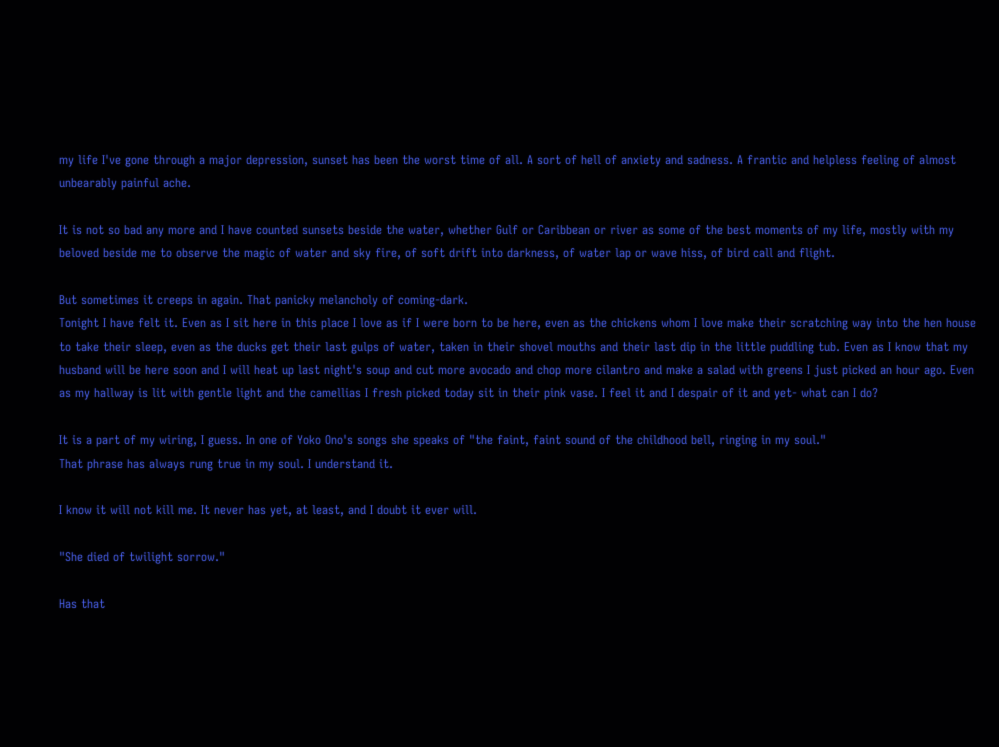my life I've gone through a major depression, sunset has been the worst time of all. A sort of hell of anxiety and sadness. A frantic and helpless feeling of almost unbearably painful ache.

It is not so bad any more and I have counted sunsets beside the water, whether Gulf or Caribbean or river as some of the best moments of my life, mostly with my beloved beside me to observe the magic of water and sky fire, of soft drift into darkness, of water lap or wave hiss, of bird call and flight.

But sometimes it creeps in again. That panicky melancholy of coming-dark.
Tonight I have felt it. Even as I sit here in this place I love as if I were born to be here, even as the chickens whom I love make their scratching way into the hen house to take their sleep, even as the ducks get their last gulps of water, taken in their shovel mouths and their last dip in the little puddling tub. Even as I know that my husband will be here soon and I will heat up last night's soup and cut more avocado and chop more cilantro and make a salad with greens I just picked an hour ago. Even as my hallway is lit with gentle light and the camellias I fresh picked today sit in their pink vase. I feel it and I despair of it and yet- what can I do?

It is a part of my wiring, I guess. In one of Yoko Ono's songs she speaks of "the faint, faint sound of the childhood bell, ringing in my soul."
That phrase has always rung true in my soul. I understand it.

I know it will not kill me. It never has yet, at least, and I doubt it ever will.

"She died of twilight sorrow."

Has that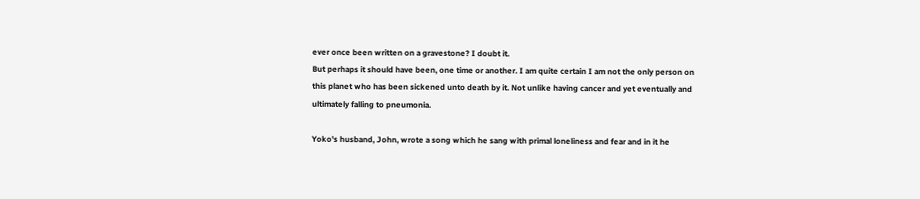ever once been written on a gravestone? I doubt it.
But perhaps it should have been, one time or another. I am quite certain I am not the only person on this planet who has been sickened unto death by it. Not unlike having cancer and yet eventually and ultimately falling to pneumonia.

Yoko's husband, John, wrote a song which he sang with primal loneliness and fear and in it he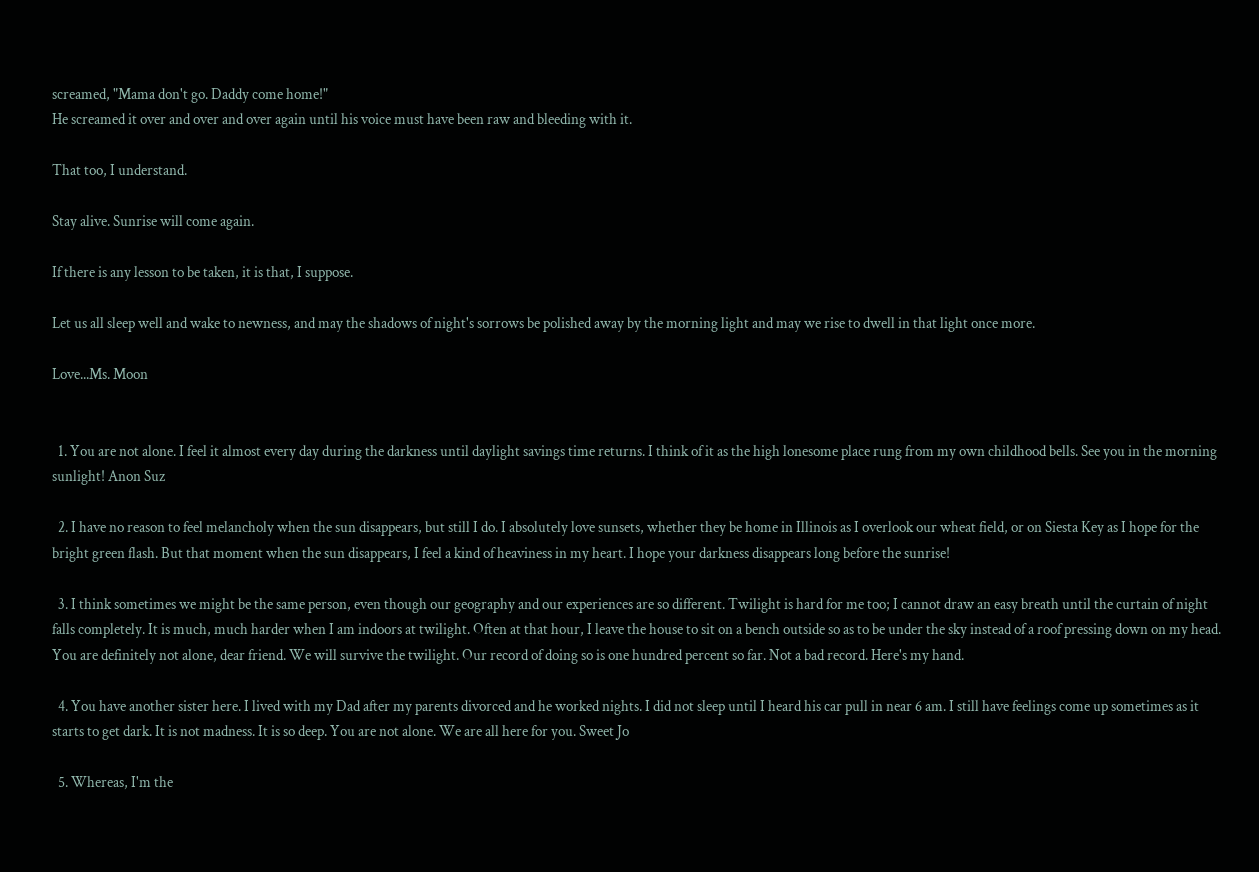screamed, "Mama don't go. Daddy come home!"
He screamed it over and over and over again until his voice must have been raw and bleeding with it.

That too, I understand.

Stay alive. Sunrise will come again.

If there is any lesson to be taken, it is that, I suppose.

Let us all sleep well and wake to newness, and may the shadows of night's sorrows be polished away by the morning light and may we rise to dwell in that light once more.

Love...Ms. Moon


  1. You are not alone. I feel it almost every day during the darkness until daylight savings time returns. I think of it as the high lonesome place rung from my own childhood bells. See you in the morning sunlight! Anon Suz

  2. I have no reason to feel melancholy when the sun disappears, but still I do. I absolutely love sunsets, whether they be home in Illinois as I overlook our wheat field, or on Siesta Key as I hope for the bright green flash. But that moment when the sun disappears, I feel a kind of heaviness in my heart. I hope your darkness disappears long before the sunrise!

  3. I think sometimes we might be the same person, even though our geography and our experiences are so different. Twilight is hard for me too; I cannot draw an easy breath until the curtain of night falls completely. It is much, much harder when I am indoors at twilight. Often at that hour, I leave the house to sit on a bench outside so as to be under the sky instead of a roof pressing down on my head. You are definitely not alone, dear friend. We will survive the twilight. Our record of doing so is one hundred percent so far. Not a bad record. Here's my hand.

  4. You have another sister here. I lived with my Dad after my parents divorced and he worked nights. I did not sleep until I heard his car pull in near 6 am. I still have feelings come up sometimes as it starts to get dark. It is not madness. It is so deep. You are not alone. We are all here for you. Sweet Jo

  5. Whereas, I'm the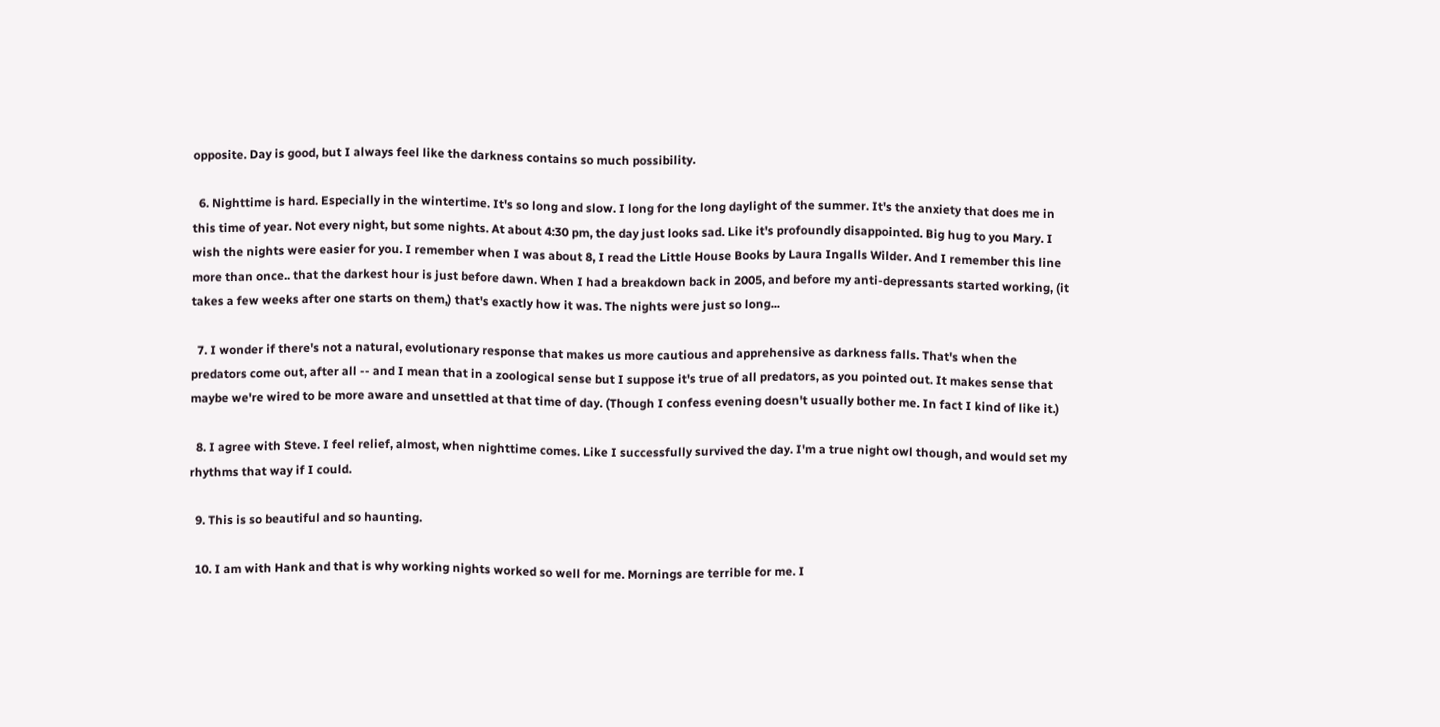opposite. Day is good, but I always feel like the darkness contains so much possibility.

  6. Nighttime is hard. Especially in the wintertime. It's so long and slow. I long for the long daylight of the summer. It's the anxiety that does me in this time of year. Not every night, but some nights. At about 4:30 pm, the day just looks sad. Like it's profoundly disappointed. Big hug to you Mary. I wish the nights were easier for you. I remember when I was about 8, I read the Little House Books by Laura Ingalls Wilder. And I remember this line more than once.. that the darkest hour is just before dawn. When I had a breakdown back in 2005, and before my anti-depressants started working, (it takes a few weeks after one starts on them,) that's exactly how it was. The nights were just so long...

  7. I wonder if there's not a natural, evolutionary response that makes us more cautious and apprehensive as darkness falls. That's when the predators come out, after all -- and I mean that in a zoological sense but I suppose it's true of all predators, as you pointed out. It makes sense that maybe we're wired to be more aware and unsettled at that time of day. (Though I confess evening doesn't usually bother me. In fact I kind of like it.)

  8. I agree with Steve. I feel relief, almost, when nighttime comes. Like I successfully survived the day. I'm a true night owl though, and would set my rhythms that way if I could.

  9. This is so beautiful and so haunting.

  10. I am with Hank and that is why working nights worked so well for me. Mornings are terrible for me. I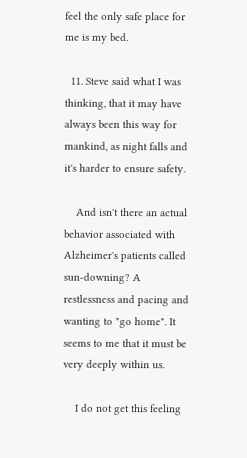feel the only safe place for me is my bed.

  11. Steve said what I was thinking, that it may have always been this way for mankind, as night falls and it's harder to ensure safety.

    And isn't there an actual behavior associated with Alzheimer's patients called sun-downing? A restlessness and pacing and wanting to "go home". It seems to me that it must be very deeply within us.

    I do not get this feeling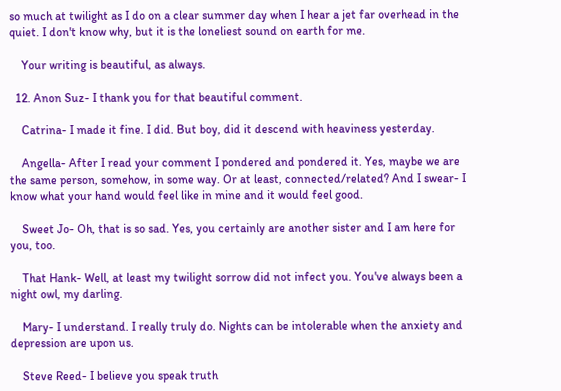so much at twilight as I do on a clear summer day when I hear a jet far overhead in the quiet. I don't know why, but it is the loneliest sound on earth for me.

    Your writing is beautiful, as always.

  12. Anon Suz- I thank you for that beautiful comment.

    Catrina- I made it fine. I did. But boy, did it descend with heaviness yesterday.

    Angella- After I read your comment I pondered and pondered it. Yes, maybe we are the same person, somehow, in some way. Or at least, connected/related? And I swear- I know what your hand would feel like in mine and it would feel good.

    Sweet Jo- Oh, that is so sad. Yes, you certainly are another sister and I am here for you, too.

    That Hank- Well, at least my twilight sorrow did not infect you. You've always been a night owl, my darling.

    Mary- I understand. I really truly do. Nights can be intolerable when the anxiety and depression are upon us.

    Steve Reed- I believe you speak truth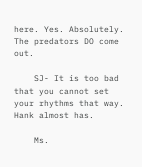here. Yes. Absolutely. The predators DO come out.

    SJ- It is too bad that you cannot set your rhythms that way. Hank almost has.

    Ms.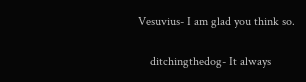Vesuvius- I am glad you think so.

    ditchingthedog- It always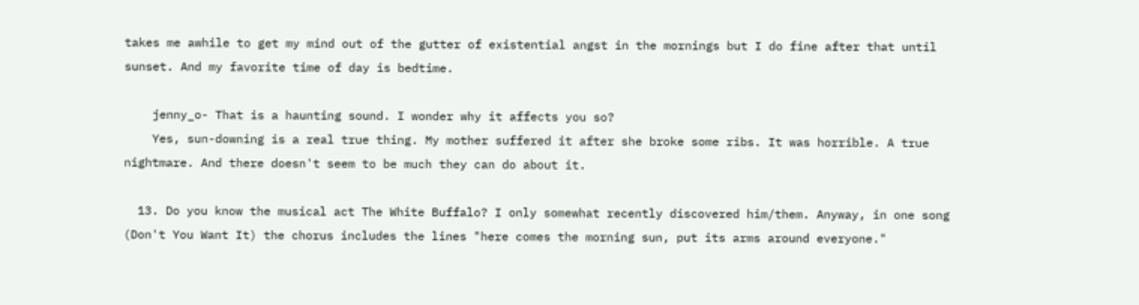takes me awhile to get my mind out of the gutter of existential angst in the mornings but I do fine after that until sunset. And my favorite time of day is bedtime.

    jenny_o- That is a haunting sound. I wonder why it affects you so?
    Yes, sun-downing is a real true thing. My mother suffered it after she broke some ribs. It was horrible. A true nightmare. And there doesn't seem to be much they can do about it.

  13. Do you know the musical act The White Buffalo? I only somewhat recently discovered him/them. Anyway, in one song (Don't You Want It) the chorus includes the lines "here comes the morning sun, put its arms around everyone."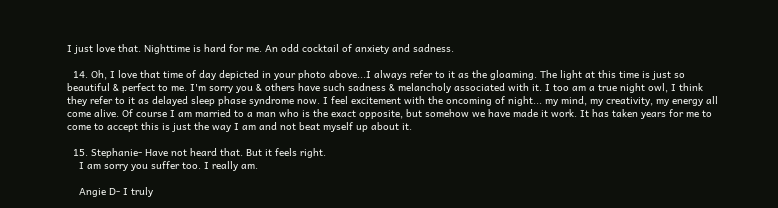I just love that. Nighttime is hard for me. An odd cocktail of anxiety and sadness.

  14. Oh, I love that time of day depicted in your photo above...I always refer to it as the gloaming. The light at this time is just so beautiful & perfect to me. I'm sorry you & others have such sadness & melancholy associated with it. I too am a true night owl, I think they refer to it as delayed sleep phase syndrome now. I feel excitement with the oncoming of night... my mind, my creativity, my energy all come alive. Of course I am married to a man who is the exact opposite, but somehow we have made it work. It has taken years for me to come to accept this is just the way I am and not beat myself up about it.

  15. Stephanie- Have not heard that. But it feels right.
    I am sorry you suffer too. I really am.

    Angie D- I truly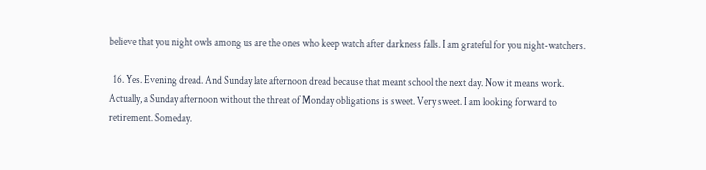believe that you night owls among us are the ones who keep watch after darkness falls. I am grateful for you night-watchers.

  16. Yes. Evening dread. And Sunday late afternoon dread because that meant school the next day. Now it means work. Actually, a Sunday afternoon without the threat of Monday obligations is sweet. Very sweet. I am looking forward to retirement. Someday.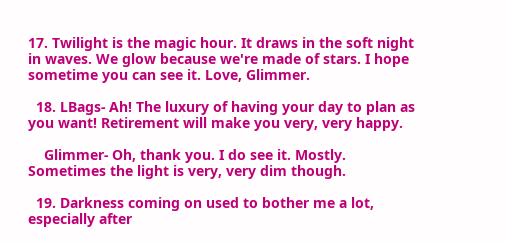17. Twilight is the magic hour. It draws in the soft night in waves. We glow because we're made of stars. I hope sometime you can see it. Love, Glimmer.

  18. LBags- Ah! The luxury of having your day to plan as you want! Retirement will make you very, very happy.

    Glimmer- Oh, thank you. I do see it. Mostly. Sometimes the light is very, very dim though.

  19. Darkness coming on used to bother me a lot, especially after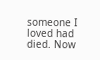someone I loved had died. Now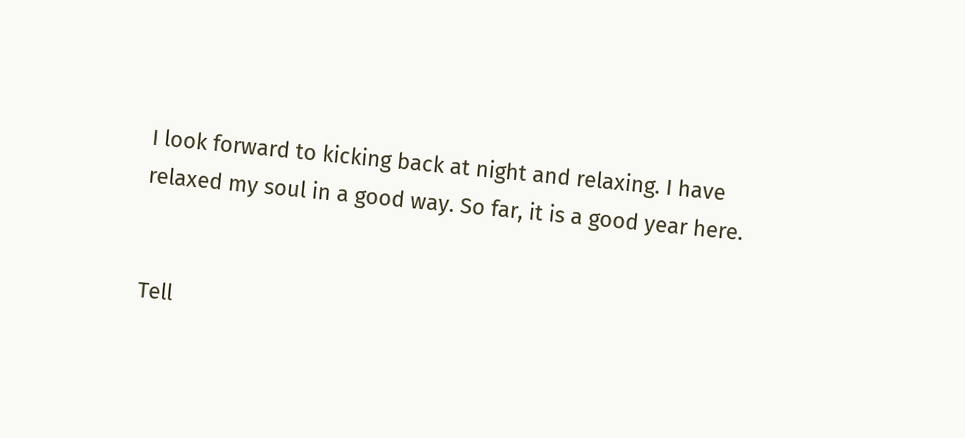I look forward to kicking back at night and relaxing. I have relaxed my soul in a good way. So far, it is a good year here.


Tell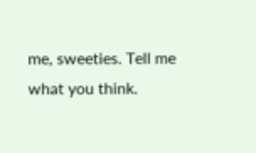me, sweeties. Tell me what you think.